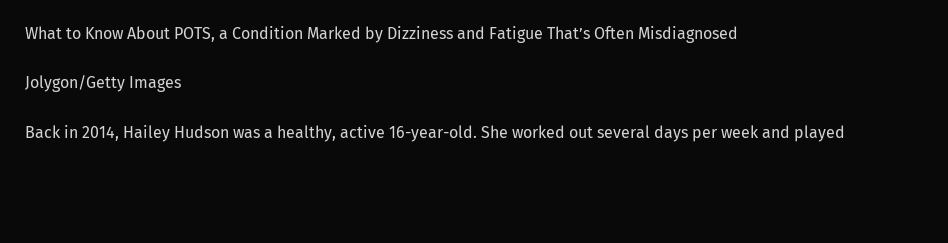What to Know About POTS, a Condition Marked by Dizziness and Fatigue That’s Often Misdiagnosed

Jolygon/Getty Images

Back in 2014, Hailey Hudson was a healthy, active 16-year-old. She worked out several days per week and played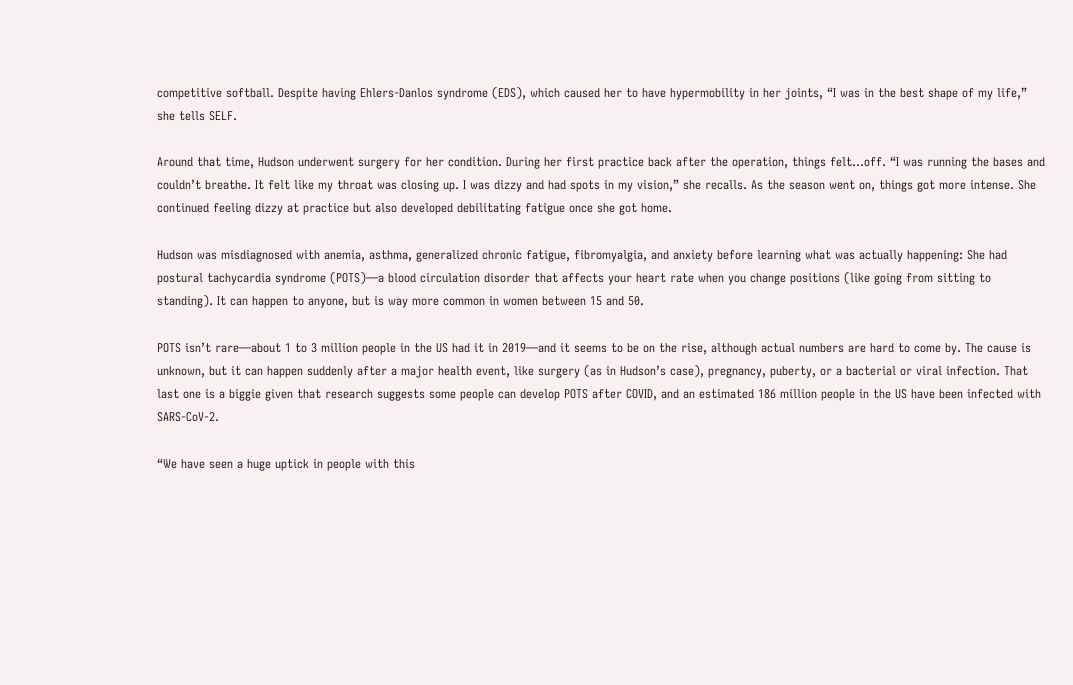competitive softball. Despite having Ehlers-Danlos syndrome (EDS), which caused her to have hypermobility in her joints, “I was in the best shape of my life,” she tells SELF.

Around that time, Hudson underwent surgery for her condition. During her first practice back after the operation, things felt…off. “I was running the bases and couldn’t breathe. It felt like my throat was closing up. I was dizzy and had spots in my vision,” she recalls. As the season went on, things got more intense. She continued feeling dizzy at practice but also developed debilitating fatigue once she got home.

Hudson was misdiagnosed with anemia, asthma, generalized chronic fatigue, fibromyalgia, and anxiety before learning what was actually happening: She had postural tachycardia syndrome (POTS)—a blood circulation disorder that affects your heart rate when you change positions (like going from sitting to standing). It can happen to anyone, but is way more common in women between 15 and 50.

POTS isn’t rare—about 1 to 3 million people in the US had it in 2019—and it seems to be on the rise, although actual numbers are hard to come by. The cause is unknown, but it can happen suddenly after a major health event, like surgery (as in Hudson’s case), pregnancy, puberty, or a bacterial or viral infection. That last one is a biggie given that research suggests some people can develop POTS after COVID, and an estimated 186 million people in the US have been infected with SARS-CoV-2.

“We have seen a huge uptick in people with this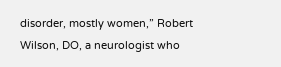disorder, mostly women,” Robert Wilson, DO, a neurologist who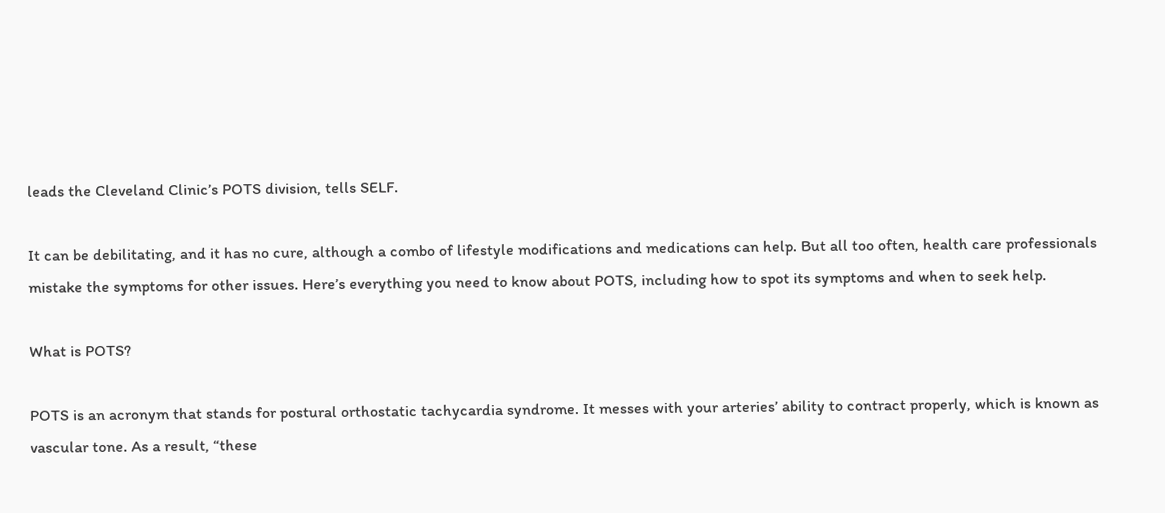leads the Cleveland Clinic’s POTS division, tells SELF.

It can be debilitating, and it has no cure, although a combo of lifestyle modifications and medications can help. But all too often, health care professionals mistake the symptoms for other issues. Here’s everything you need to know about POTS, including how to spot its symptoms and when to seek help.

What is POTS?

POTS is an acronym that stands for postural orthostatic tachycardia syndrome. It messes with your arteries’ ability to contract properly, which is known as vascular tone. As a result, “these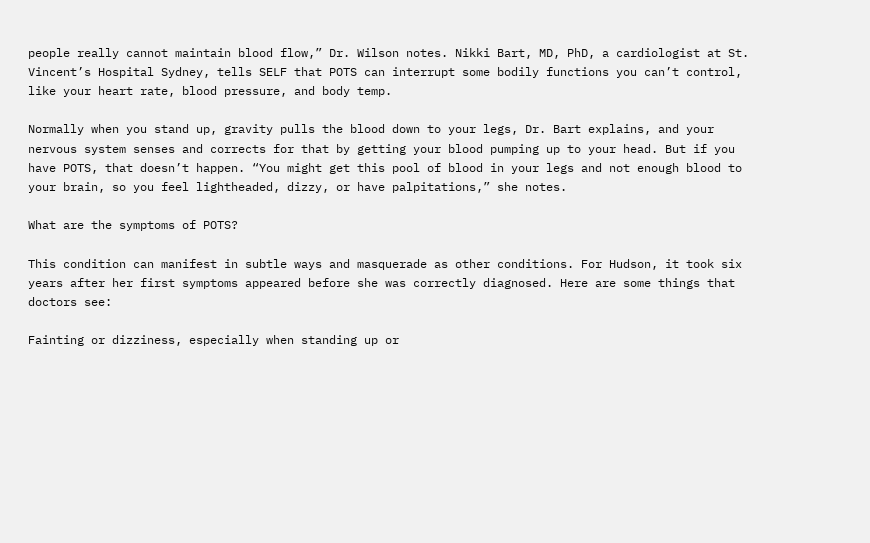people really cannot maintain blood flow,” Dr. Wilson notes. Nikki Bart, MD, PhD, a cardiologist at St. Vincent’s Hospital Sydney, tells SELF that POTS can interrupt some bodily functions you can’t control, like your heart rate, blood pressure, and body temp.

Normally when you stand up, gravity pulls the blood down to your legs, Dr. Bart explains, and your nervous system senses and corrects for that by getting your blood pumping up to your head. But if you have POTS, that doesn’t happen. “You might get this pool of blood in your legs and not enough blood to your brain, so you feel lightheaded, dizzy, or have palpitations,” she notes.

What are the symptoms of POTS?

This condition can manifest in subtle ways and masquerade as other conditions. For Hudson, it took six years after her first symptoms appeared before she was correctly diagnosed. Here are some things that doctors see:

Fainting or dizziness, especially when standing up or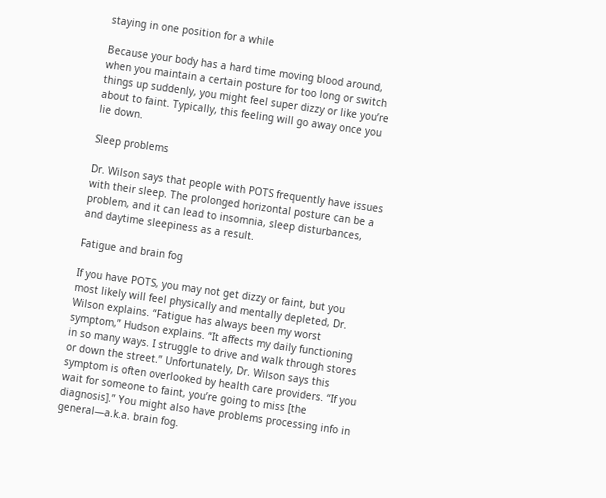staying in one position for a while

Because your body has a hard time moving blood around, when you maintain a certain posture for too long or switch things up suddenly, you might feel super dizzy or like you’re about to faint. Typically, this feeling will go away once you lie down.

Sleep problems

Dr. Wilson says that people with POTS frequently have issues with their sleep. The prolonged horizontal posture can be a problem, and it can lead to insomnia, sleep disturbances, and daytime sleepiness as a result.

Fatigue and brain fog

If you have POTS, you may not get dizzy or faint, but you most likely will feel physically and mentally depleted, Dr. Wilson explains. “Fatigue has always been my worst symptom,” Hudson explains. “It affects my daily functioning in so many ways. I struggle to drive and walk through stores or down the street.” Unfortunately, Dr. Wilson says this symptom is often overlooked by health care providers. “If you wait for someone to faint, you’re going to miss [the diagnosis].” You might also have problems processing info in general—a.k.a. brain fog.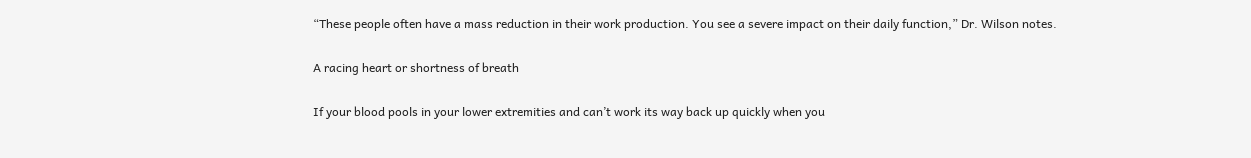“These people often have a mass reduction in their work production. You see a severe impact on their daily function,” Dr. Wilson notes.

A racing heart or shortness of breath

If your blood pools in your lower extremities and can’t work its way back up quickly when you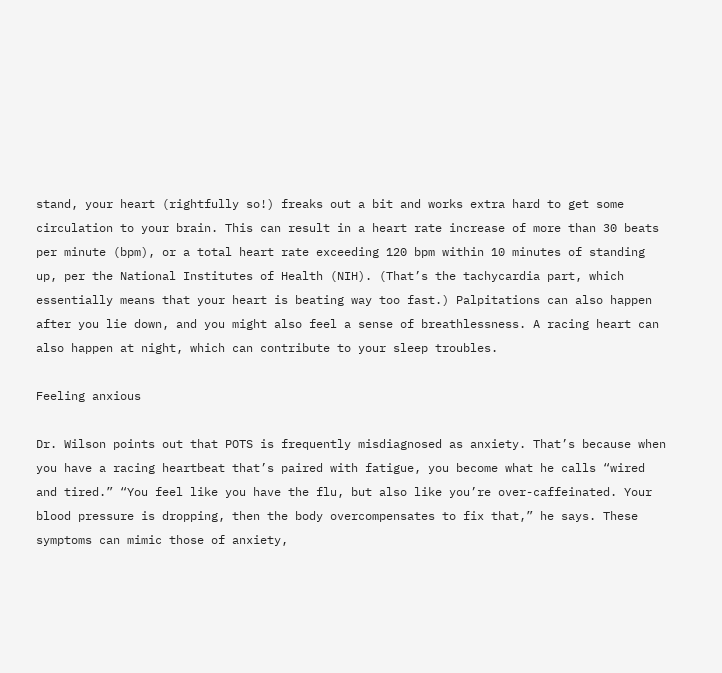stand, your heart (rightfully so!) freaks out a bit and works extra hard to get some circulation to your brain. This can result in a heart rate increase of more than 30 beats per minute (bpm), or a total heart rate exceeding 120 bpm within 10 minutes of standing up, per the National Institutes of Health (NIH). (That’s the tachycardia part, which essentially means that your heart is beating way too fast.) Palpitations can also happen after you lie down, and you might also feel a sense of breathlessness. A racing heart can also happen at night, which can contribute to your sleep troubles.

Feeling anxious

Dr. Wilson points out that POTS is frequently misdiagnosed as anxiety. That’s because when you have a racing heartbeat that’s paired with fatigue, you become what he calls “wired and tired.” “You feel like you have the flu, but also like you’re over-caffeinated. Your blood pressure is dropping, then the body overcompensates to fix that,” he says. These symptoms can mimic those of anxiety,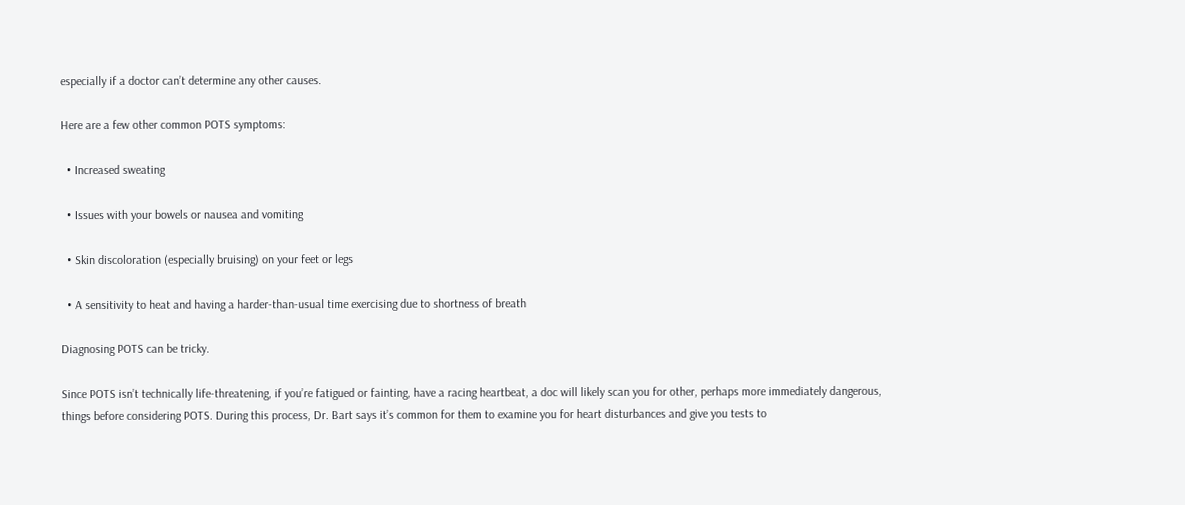especially if a doctor can’t determine any other causes.

Here are a few other common POTS symptoms:

  • Increased sweating

  • Issues with your bowels or nausea and vomiting

  • Skin discoloration (especially bruising) on your feet or legs

  • A sensitivity to heat and having a harder-than-usual time exercising due to shortness of breath

Diagnosing POTS can be tricky.

Since POTS isn’t technically life-threatening, if you’re fatigued or fainting, have a racing heartbeat, a doc will likely scan you for other, perhaps more immediately dangerous, things before considering POTS. During this process, Dr. Bart says it’s common for them to examine you for heart disturbances and give you tests to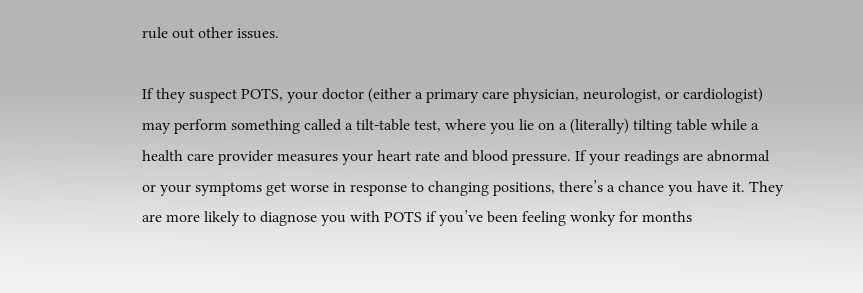rule out other issues.

If they suspect POTS, your doctor (either a primary care physician, neurologist, or cardiologist) may perform something called a tilt-table test, where you lie on a (literally) tilting table while a health care provider measures your heart rate and blood pressure. If your readings are abnormal or your symptoms get worse in response to changing positions, there’s a chance you have it. They are more likely to diagnose you with POTS if you’ve been feeling wonky for months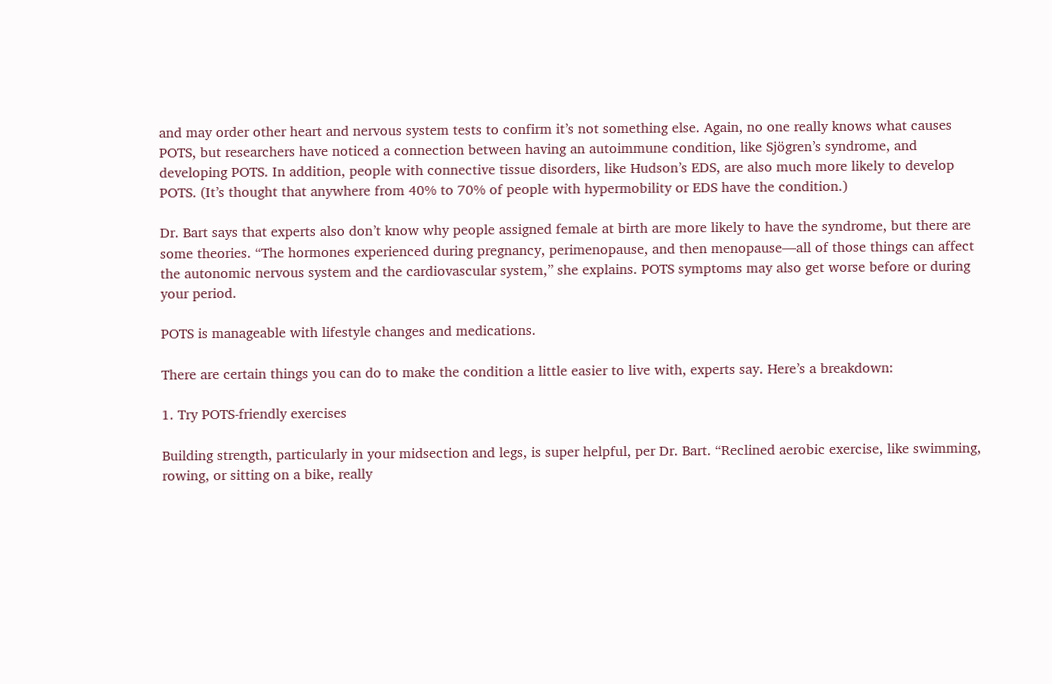and may order other heart and nervous system tests to confirm it’s not something else. Again, no one really knows what causes POTS, but researchers have noticed a connection between having an autoimmune condition, like Sjögren’s syndrome, and developing POTS. In addition, people with connective tissue disorders, like Hudson’s EDS, are also much more likely to develop POTS. (It’s thought that anywhere from 40% to 70% of people with hypermobility or EDS have the condition.)

Dr. Bart says that experts also don’t know why people assigned female at birth are more likely to have the syndrome, but there are some theories. “The hormones experienced during pregnancy, perimenopause, and then menopause—all of those things can affect the autonomic nervous system and the cardiovascular system,” she explains. POTS symptoms may also get worse before or during your period.

POTS is manageable with lifestyle changes and medications.

There are certain things you can do to make the condition a little easier to live with, experts say. Here’s a breakdown:

1. Try POTS-friendly exercises

Building strength, particularly in your midsection and legs, is super helpful, per Dr. Bart. “Reclined aerobic exercise, like swimming, rowing, or sitting on a bike, really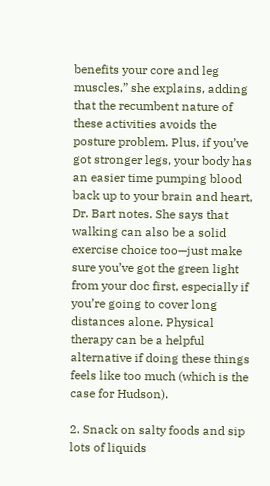benefits your core and leg muscles,” she explains, adding that the recumbent nature of these activities avoids the posture problem. Plus, if you’ve got stronger legs, your body has an easier time pumping blood back up to your brain and heart, Dr. Bart notes. She says that walking can also be a solid exercise choice too—just make sure you’ve got the green light from your doc first, especially if you’re going to cover long distances alone. Physical therapy can be a helpful alternative if doing these things feels like too much (which is the case for Hudson).

2. Snack on salty foods and sip lots of liquids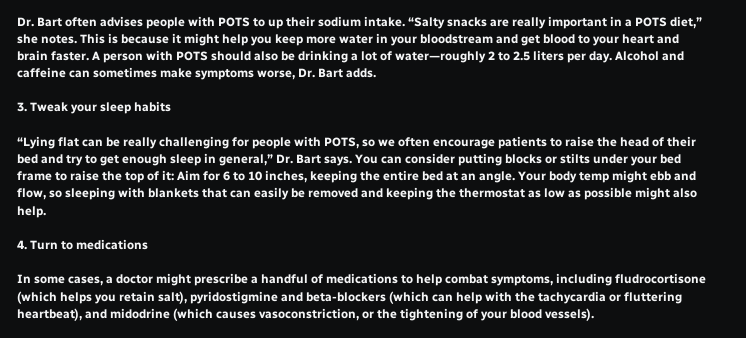Dr. Bart often advises people with POTS to up their sodium intake. “Salty snacks are really important in a POTS diet,” she notes. This is because it might help you keep more water in your bloodstream and get blood to your heart and brain faster. A person with POTS should also be drinking a lot of water—roughly 2 to 2.5 liters per day. Alcohol and caffeine can sometimes make symptoms worse, Dr. Bart adds.

3. Tweak your sleep habits

“Lying flat can be really challenging for people with POTS, so we often encourage patients to raise the head of their bed and try to get enough sleep in general,” Dr. Bart says. You can consider putting blocks or stilts under your bed frame to raise the top of it: Aim for 6 to 10 inches, keeping the entire bed at an angle. Your body temp might ebb and flow, so sleeping with blankets that can easily be removed and keeping the thermostat as low as possible might also help.

4. Turn to medications

In some cases, a doctor might prescribe a handful of medications to help combat symptoms, including fludrocortisone (which helps you retain salt), pyridostigmine and beta-blockers (which can help with the tachycardia or fluttering heartbeat), and midodrine (which causes vasoconstriction, or the tightening of your blood vessels).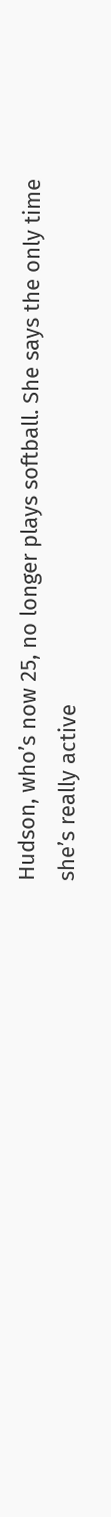Hudson, who’s now 25, no longer plays softball. She says the only time she’s really active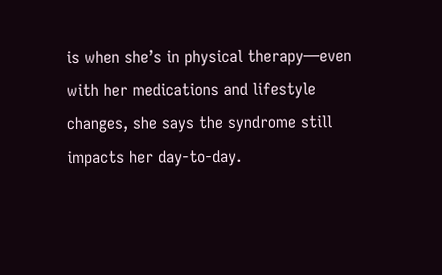is when she’s in physical therapy—even with her medications and lifestyle changes, she says the syndrome still impacts her day-to-day.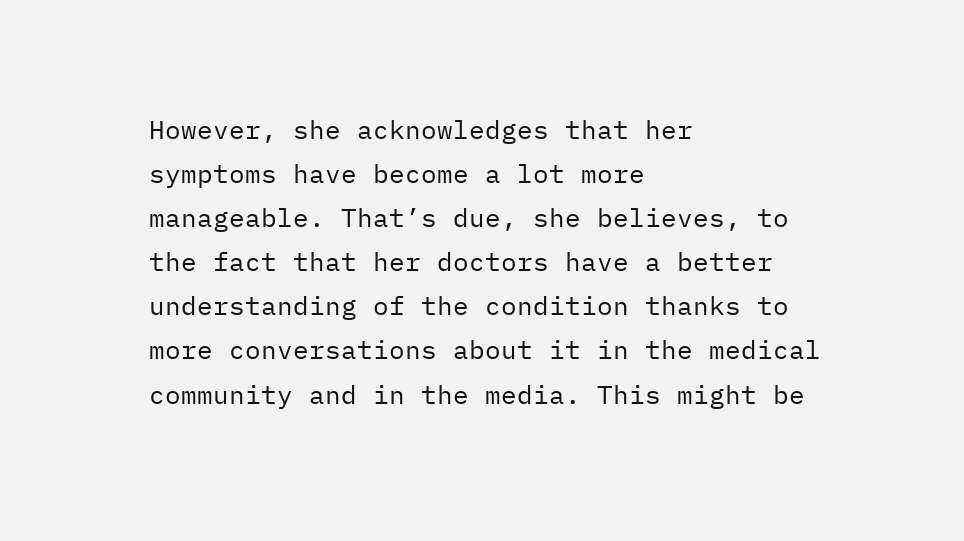However, she acknowledges that her symptoms have become a lot more manageable. That’s due, she believes, to the fact that her doctors have a better understanding of the condition thanks to more conversations about it in the medical community and in the media. This might be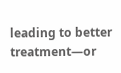leading to better treatment—or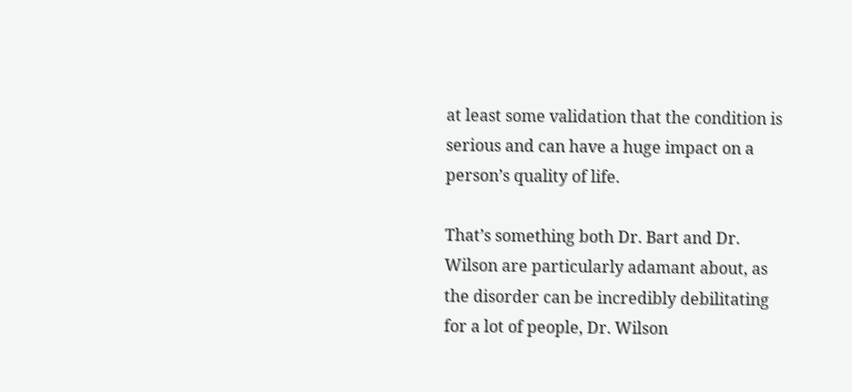at least some validation that the condition is serious and can have a huge impact on a person’s quality of life.

That’s something both Dr. Bart and Dr. Wilson are particularly adamant about, as the disorder can be incredibly debilitating for a lot of people, Dr. Wilson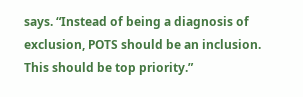says. “Instead of being a diagnosis of exclusion, POTS should be an inclusion. This should be top priority.”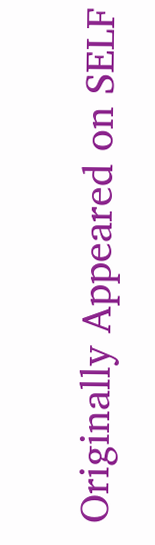Originally Appeared on SELF